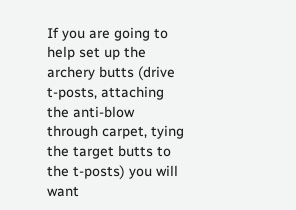If you are going to help set up the archery butts (drive t-posts, attaching the anti-blow through carpet, tying the target butts to the t-posts) you will want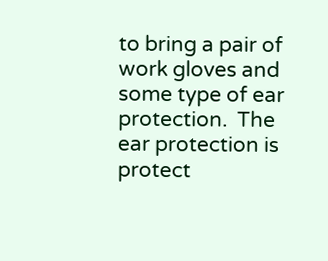to bring a pair of work gloves and some type of ear protection.  The ear protection is protect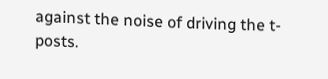against the noise of driving the t-posts.